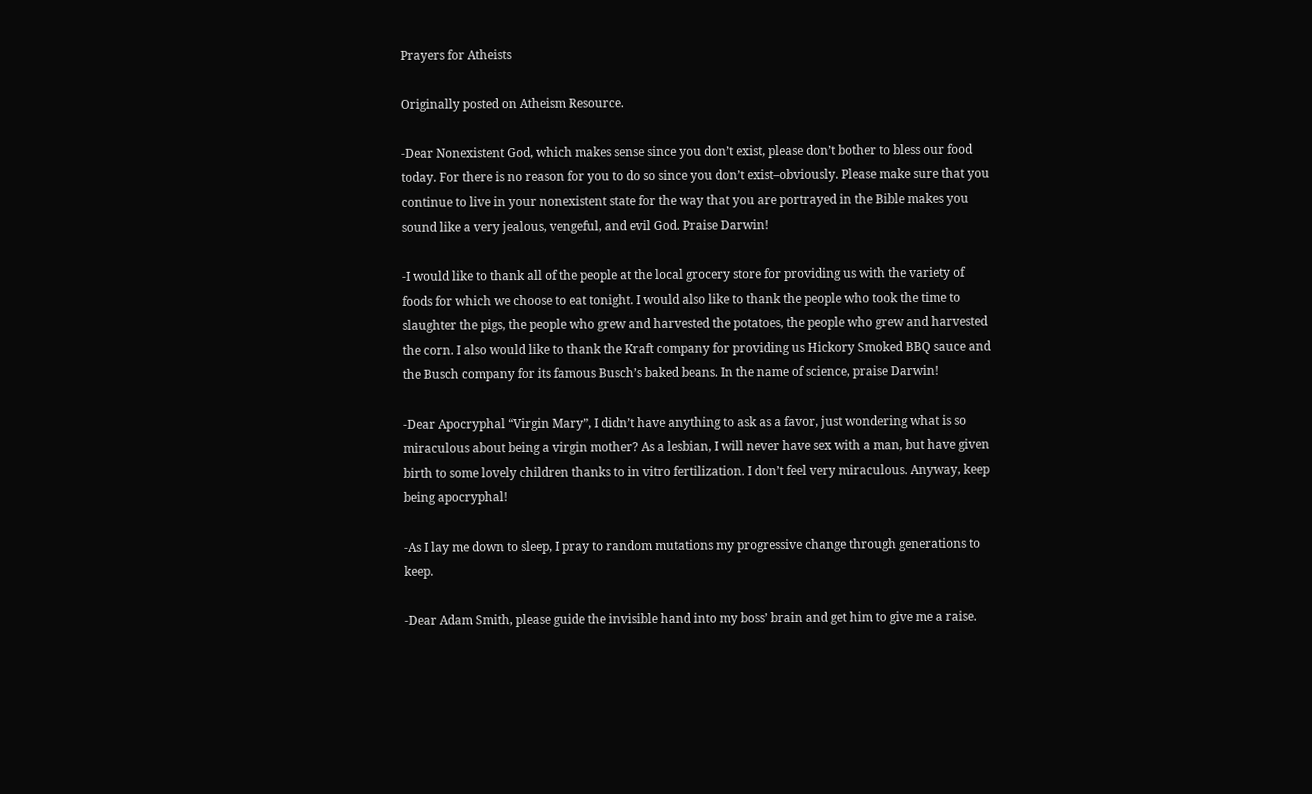Prayers for Atheists

Originally posted on Atheism Resource.

-Dear Nonexistent God, which makes sense since you don’t exist, please don’t bother to bless our food today. For there is no reason for you to do so since you don’t exist–obviously. Please make sure that you continue to live in your nonexistent state for the way that you are portrayed in the Bible makes you sound like a very jealous, vengeful, and evil God. Praise Darwin!

-I would like to thank all of the people at the local grocery store for providing us with the variety of foods for which we choose to eat tonight. I would also like to thank the people who took the time to slaughter the pigs, the people who grew and harvested the potatoes, the people who grew and harvested the corn. I also would like to thank the Kraft company for providing us Hickory Smoked BBQ sauce and the Busch company for its famous Busch’s baked beans. In the name of science, praise Darwin!

-Dear Apocryphal “Virgin Mary”, I didn’t have anything to ask as a favor, just wondering what is so miraculous about being a virgin mother? As a lesbian, I will never have sex with a man, but have given birth to some lovely children thanks to in vitro fertilization. I don’t feel very miraculous. Anyway, keep being apocryphal!

-As I lay me down to sleep, I pray to random mutations my progressive change through generations to keep.

-Dear Adam Smith, please guide the invisible hand into my boss’ brain and get him to give me a raise.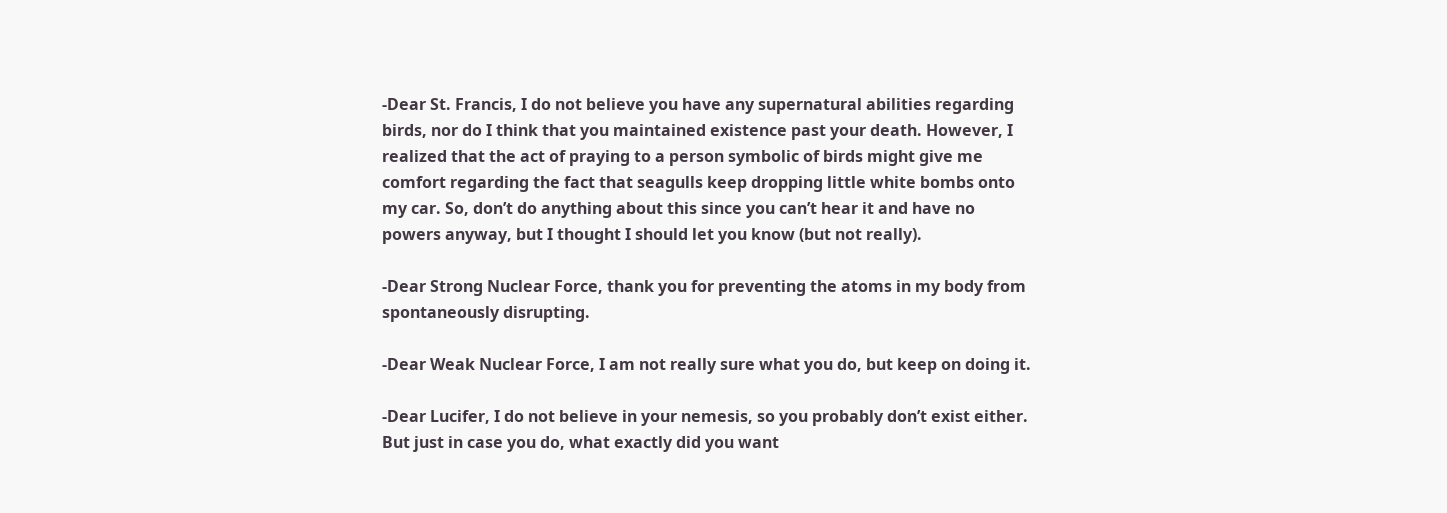-Dear St. Francis, I do not believe you have any supernatural abilities regarding birds, nor do I think that you maintained existence past your death. However, I realized that the act of praying to a person symbolic of birds might give me comfort regarding the fact that seagulls keep dropping little white bombs onto my car. So, don’t do anything about this since you can’t hear it and have no powers anyway, but I thought I should let you know (but not really).

-Dear Strong Nuclear Force, thank you for preventing the atoms in my body from spontaneously disrupting.

-Dear Weak Nuclear Force, I am not really sure what you do, but keep on doing it.

-Dear Lucifer, I do not believe in your nemesis, so you probably don’t exist either. But just in case you do, what exactly did you want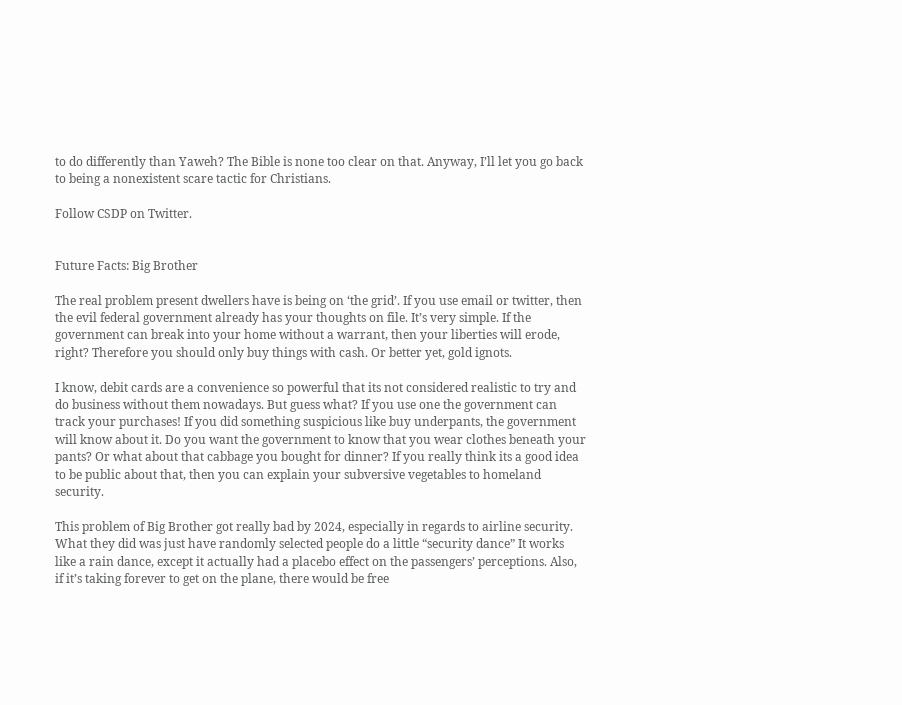to do differently than Yaweh? The Bible is none too clear on that. Anyway, I’ll let you go back to being a nonexistent scare tactic for Christians.

Follow CSDP on Twitter.


Future Facts: Big Brother

The real problem present dwellers have is being on ‘the grid’. If you use email or twitter, then the evil federal government already has your thoughts on file. It’s very simple. If the government can break into your home without a warrant, then your liberties will erode, right? Therefore you should only buy things with cash. Or better yet, gold ignots.

I know, debit cards are a convenience so powerful that its not considered realistic to try and do business without them nowadays. But guess what? If you use one the government can track your purchases! If you did something suspicious like buy underpants, the government will know about it. Do you want the government to know that you wear clothes beneath your pants? Or what about that cabbage you bought for dinner? If you really think its a good idea to be public about that, then you can explain your subversive vegetables to homeland security.

This problem of Big Brother got really bad by 2024, especially in regards to airline security. What they did was just have randomly selected people do a little “security dance” It works like a rain dance, except it actually had a placebo effect on the passengers’ perceptions. Also, if it’s taking forever to get on the plane, there would be free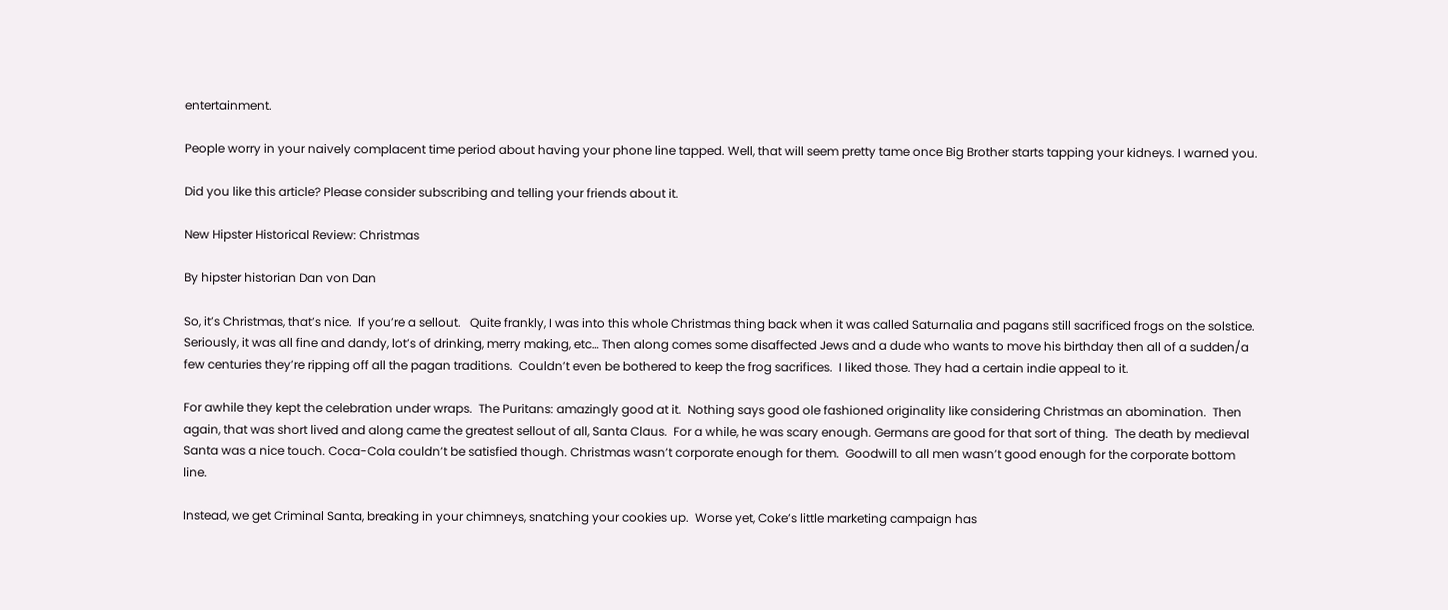entertainment.

People worry in your naively complacent time period about having your phone line tapped. Well, that will seem pretty tame once Big Brother starts tapping your kidneys. I warned you.

Did you like this article? Please consider subscribing and telling your friends about it.

New Hipster Historical Review: Christmas

By hipster historian Dan von Dan

So, it’s Christmas, that’s nice.  If you’re a sellout.   Quite frankly, I was into this whole Christmas thing back when it was called Saturnalia and pagans still sacrificed frogs on the solstice.   Seriously, it was all fine and dandy, lot’s of drinking, merry making, etc… Then along comes some disaffected Jews and a dude who wants to move his birthday then all of a sudden/a few centuries they’re ripping off all the pagan traditions.  Couldn’t even be bothered to keep the frog sacrifices.  I liked those. They had a certain indie appeal to it.

For awhile they kept the celebration under wraps.  The Puritans: amazingly good at it.  Nothing says good ole fashioned originality like considering Christmas an abomination.  Then again, that was short lived and along came the greatest sellout of all, Santa Claus.  For a while, he was scary enough. Germans are good for that sort of thing.  The death by medieval Santa was a nice touch. Coca-Cola couldn’t be satisfied though. Christmas wasn’t corporate enough for them.  Goodwill to all men wasn’t good enough for the corporate bottom line.

Instead, we get Criminal Santa, breaking in your chimneys, snatching your cookies up.  Worse yet, Coke’s little marketing campaign has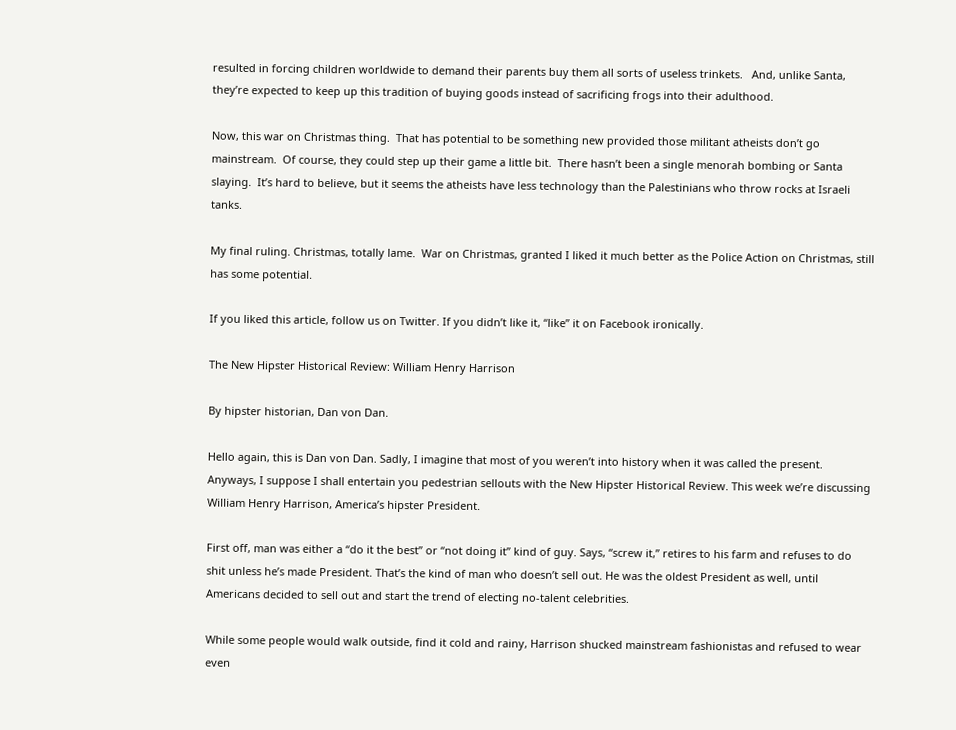resulted in forcing children worldwide to demand their parents buy them all sorts of useless trinkets.   And, unlike Santa, they’re expected to keep up this tradition of buying goods instead of sacrificing frogs into their adulthood.

Now, this war on Christmas thing.  That has potential to be something new provided those militant atheists don’t go mainstream.  Of course, they could step up their game a little bit.  There hasn’t been a single menorah bombing or Santa slaying.  It’s hard to believe, but it seems the atheists have less technology than the Palestinians who throw rocks at Israeli tanks.

My final ruling. Christmas, totally lame.  War on Christmas, granted I liked it much better as the Police Action on Christmas, still has some potential.

If you liked this article, follow us on Twitter. If you didn’t like it, “like” it on Facebook ironically.

The New Hipster Historical Review: William Henry Harrison

By hipster historian, Dan von Dan.

Hello again, this is Dan von Dan. Sadly, I imagine that most of you weren’t into history when it was called the present. Anyways, I suppose I shall entertain you pedestrian sellouts with the New Hipster Historical Review. This week we’re discussing William Henry Harrison, America’s hipster President.

First off, man was either a “do it the best” or “not doing it” kind of guy. Says, “screw it,” retires to his farm and refuses to do shit unless he’s made President. That’s the kind of man who doesn’t sell out. He was the oldest President as well, until Americans decided to sell out and start the trend of electing no-talent celebrities.

While some people would walk outside, find it cold and rainy, Harrison shucked mainstream fashionistas and refused to wear even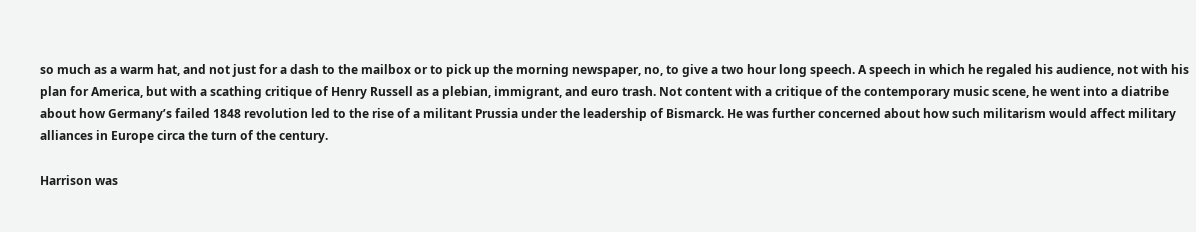so much as a warm hat, and not just for a dash to the mailbox or to pick up the morning newspaper, no, to give a two hour long speech. A speech in which he regaled his audience, not with his plan for America, but with a scathing critique of Henry Russell as a plebian, immigrant, and euro trash. Not content with a critique of the contemporary music scene, he went into a diatribe about how Germany’s failed 1848 revolution led to the rise of a militant Prussia under the leadership of Bismarck. He was further concerned about how such militarism would affect military alliances in Europe circa the turn of the century.

Harrison was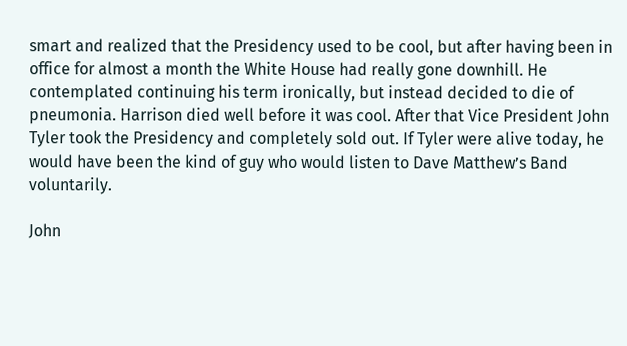smart and realized that the Presidency used to be cool, but after having been in office for almost a month the White House had really gone downhill. He contemplated continuing his term ironically, but instead decided to die of pneumonia. Harrison died well before it was cool. After that Vice President John Tyler took the Presidency and completely sold out. If Tyler were alive today, he would have been the kind of guy who would listen to Dave Matthew’s Band voluntarily.

John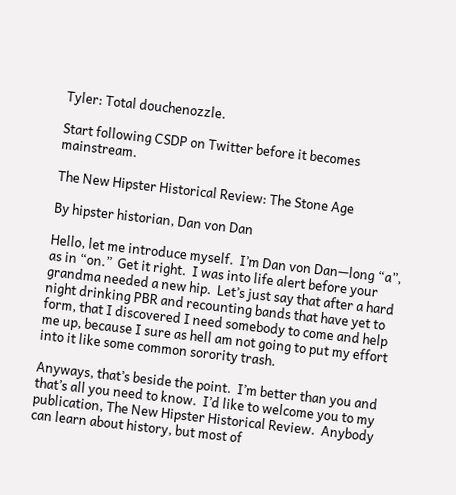Tyler: Total douchenozzle.

Start following CSDP on Twitter before it becomes mainstream.

The New Hipster Historical Review: The Stone Age

By hipster historian, Dan von Dan

Hello, let me introduce myself.  I’m Dan von Dan—long “a”, as in “on.”  Get it right.  I was into life alert before your grandma needed a new hip.  Let’s just say that after a hard night drinking PBR and recounting bands that have yet to form, that I discovered I need somebody to come and help me up, because I sure as hell am not going to put my effort into it like some common sorority trash.

Anyways, that’s beside the point.  I’m better than you and that’s all you need to know.  I’d like to welcome you to my publication, The New Hipster Historical Review.  Anybody can learn about history, but most of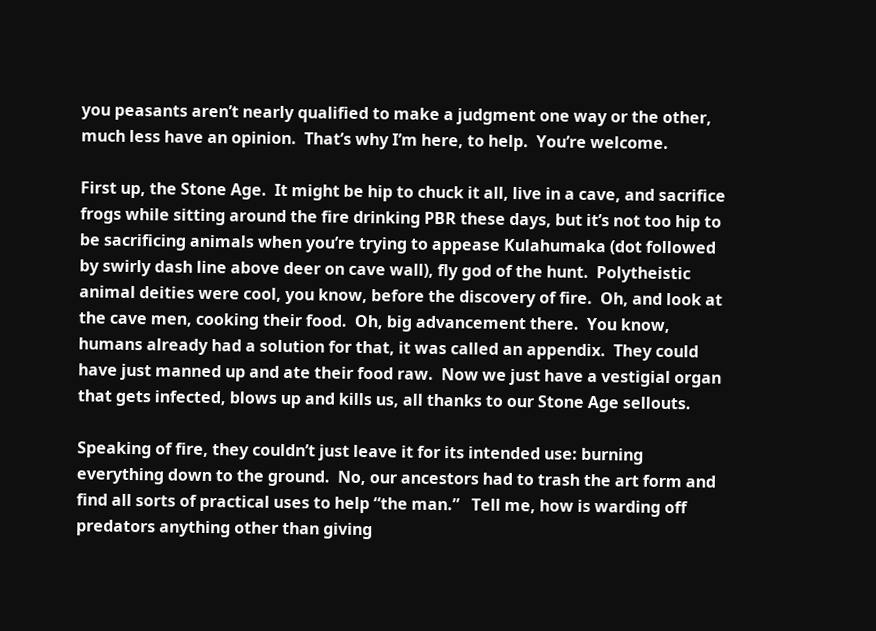you peasants aren’t nearly qualified to make a judgment one way or the other, much less have an opinion.  That’s why I’m here, to help.  You’re welcome.

First up, the Stone Age.  It might be hip to chuck it all, live in a cave, and sacrifice frogs while sitting around the fire drinking PBR these days, but it’s not too hip to be sacrificing animals when you’re trying to appease Kulahumaka (dot followed by swirly dash line above deer on cave wall), fly god of the hunt.  Polytheistic animal deities were cool, you know, before the discovery of fire.  Oh, and look at the cave men, cooking their food.  Oh, big advancement there.  You know, humans already had a solution for that, it was called an appendix.  They could have just manned up and ate their food raw.  Now we just have a vestigial organ that gets infected, blows up and kills us, all thanks to our Stone Age sellouts.

Speaking of fire, they couldn’t just leave it for its intended use: burning everything down to the ground.  No, our ancestors had to trash the art form and find all sorts of practical uses to help “the man.”   Tell me, how is warding off predators anything other than giving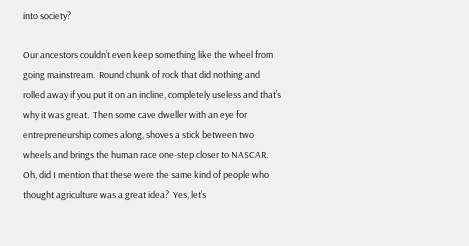into society?

Our ancestors couldn’t even keep something like the wheel from going mainstream.  Round chunk of rock that did nothing and rolled away if you put it on an incline, completely useless and that’s why it was great.  Then some cave dweller with an eye for entrepreneurship comes along, shoves a stick between two wheels and brings the human race one-step closer to NASCAR.   Oh, did I mention that these were the same kind of people who thought agriculture was a great idea?  Yes, let’s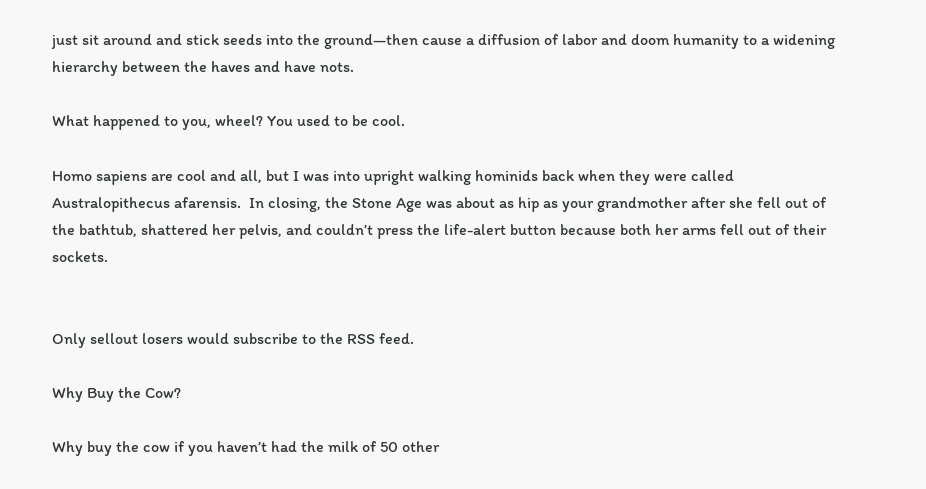just sit around and stick seeds into the ground—then cause a diffusion of labor and doom humanity to a widening hierarchy between the haves and have nots.

What happened to you, wheel? You used to be cool.

Homo sapiens are cool and all, but I was into upright walking hominids back when they were called Australopithecus afarensis.  In closing, the Stone Age was about as hip as your grandmother after she fell out of the bathtub, shattered her pelvis, and couldn’t press the life-alert button because both her arms fell out of their sockets.


Only sellout losers would subscribe to the RSS feed.

Why Buy the Cow?

Why buy the cow if you haven’t had the milk of 50 other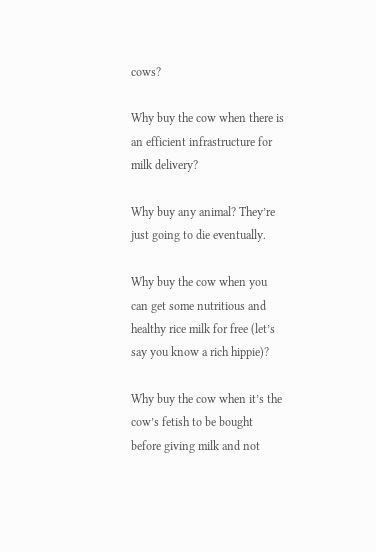cows?

Why buy the cow when there is an efficient infrastructure for milk delivery?

Why buy any animal? They’re just going to die eventually.

Why buy the cow when you can get some nutritious and healthy rice milk for free (let’s say you know a rich hippie)?

Why buy the cow when it’s the cow’s fetish to be bought before giving milk and not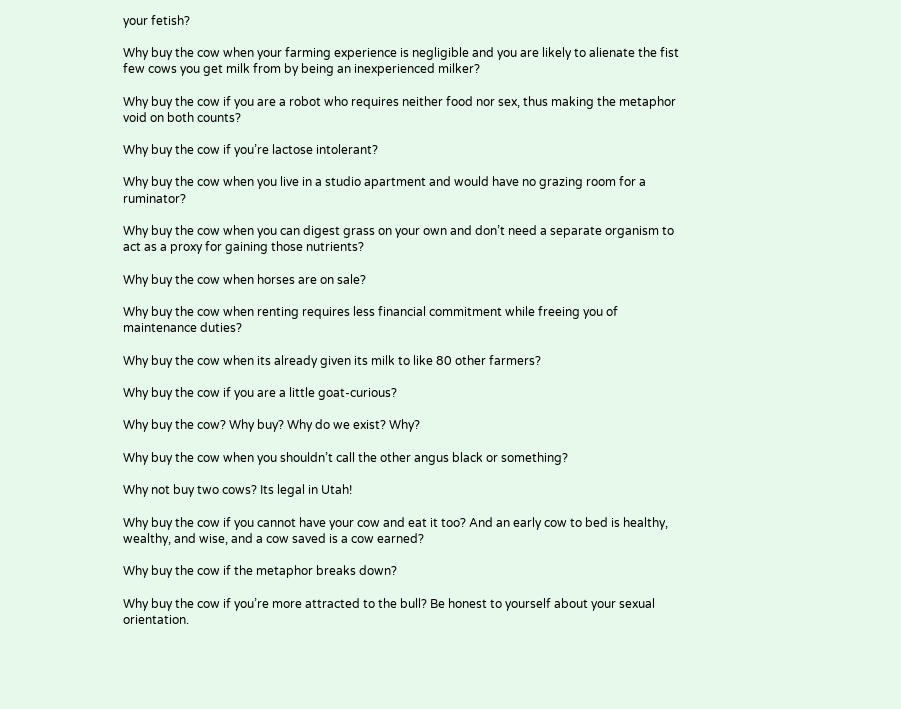your fetish?

Why buy the cow when your farming experience is negligible and you are likely to alienate the fist few cows you get milk from by being an inexperienced milker?

Why buy the cow if you are a robot who requires neither food nor sex, thus making the metaphor void on both counts?

Why buy the cow if you’re lactose intolerant?

Why buy the cow when you live in a studio apartment and would have no grazing room for a ruminator?

Why buy the cow when you can digest grass on your own and don’t need a separate organism to act as a proxy for gaining those nutrients?

Why buy the cow when horses are on sale?

Why buy the cow when renting requires less financial commitment while freeing you of maintenance duties?

Why buy the cow when its already given its milk to like 80 other farmers?

Why buy the cow if you are a little goat-curious?

Why buy the cow? Why buy? Why do we exist? Why?

Why buy the cow when you shouldn’t call the other angus black or something?

Why not buy two cows? Its legal in Utah!

Why buy the cow if you cannot have your cow and eat it too? And an early cow to bed is healthy, wealthy, and wise, and a cow saved is a cow earned?

Why buy the cow if the metaphor breaks down?

Why buy the cow if you’re more attracted to the bull? Be honest to yourself about your sexual orientation.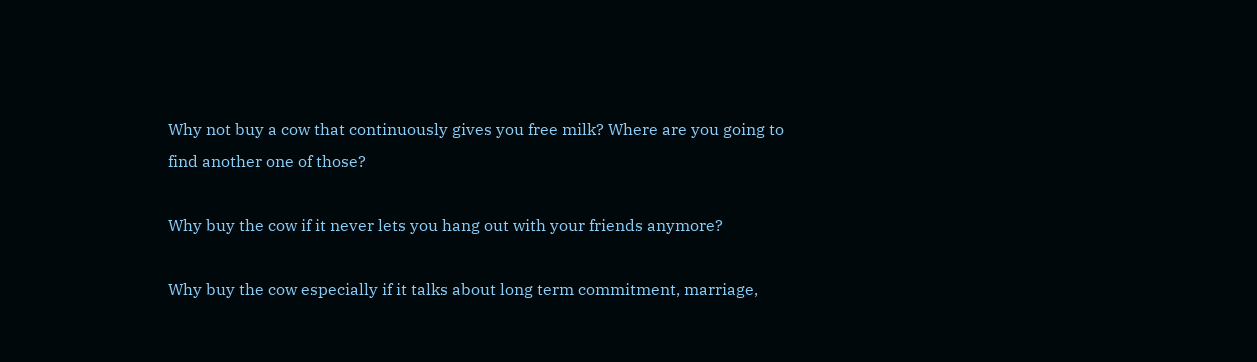Why not buy a cow that continuously gives you free milk? Where are you going to find another one of those?

Why buy the cow if it never lets you hang out with your friends anymore?

Why buy the cow especially if it talks about long term commitment, marriage,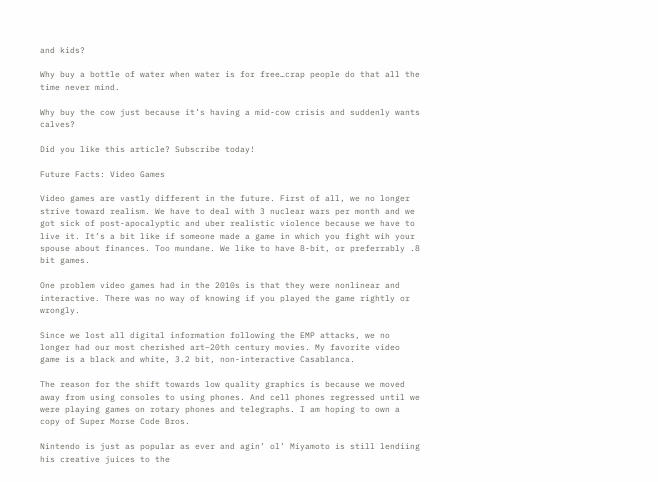and kids?

Why buy a bottle of water when water is for free…crap people do that all the time never mind.

Why buy the cow just because it’s having a mid-cow crisis and suddenly wants calves?

Did you like this article? Subscribe today!

Future Facts: Video Games

Video games are vastly different in the future. First of all, we no longer strive toward realism. We have to deal with 3 nuclear wars per month and we got sick of post-apocalyptic and uber realistic violence because we have to live it. It’s a bit like if someone made a game in which you fight wih your spouse about finances. Too mundane. We like to have 8-bit, or preferrably .8 bit games.

One problem video games had in the 2010s is that they were nonlinear and interactive. There was no way of knowing if you played the game rightly or wrongly.

Since we lost all digital information following the EMP attacks, we no longer had our most cherished art–20th century movies. My favorite video game is a black and white, 3.2 bit, non-interactive Casablanca.

The reason for the shift towards low quality graphics is because we moved away from using consoles to using phones. And cell phones regressed until we were playing games on rotary phones and telegraphs. I am hoping to own a copy of Super Morse Code Bros.

Nintendo is just as popular as ever and agin’ ol’ Miyamoto is still lendiing his creative juices to the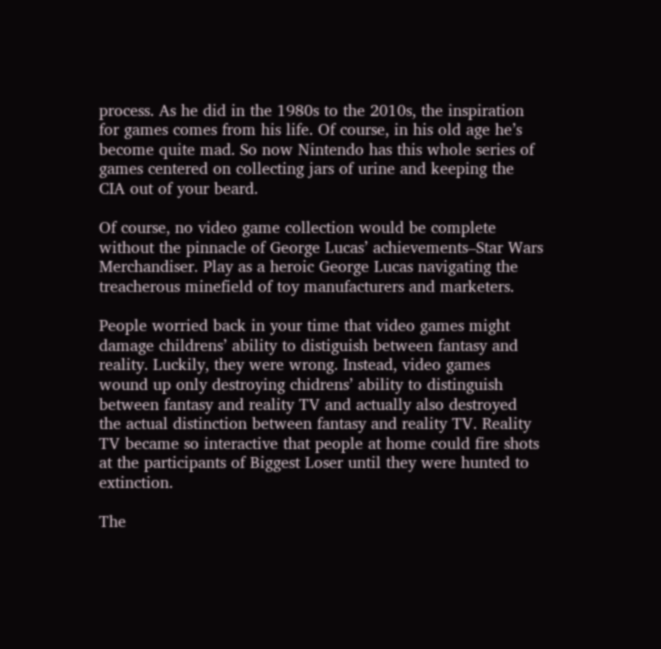process. As he did in the 1980s to the 2010s, the inspiration for games comes from his life. Of course, in his old age he’s become quite mad. So now Nintendo has this whole series of games centered on collecting jars of urine and keeping the CIA out of your beard.

Of course, no video game collection would be complete without the pinnacle of George Lucas’ achievements–Star Wars Merchandiser. Play as a heroic George Lucas navigating the treacherous minefield of toy manufacturers and marketers.

People worried back in your time that video games might damage childrens’ ability to distiguish between fantasy and reality. Luckily, they were wrong. Instead, video games wound up only destroying chidrens’ ability to distinguish between fantasy and reality TV and actually also destroyed the actual distinction between fantasy and reality TV. Reality TV became so interactive that people at home could fire shots at the participants of Biggest Loser until they were hunted to extinction.

The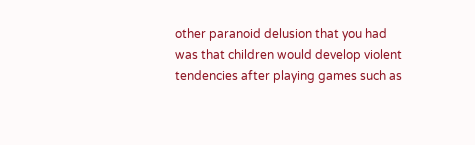other paranoid delusion that you had was that children would develop violent tendencies after playing games such as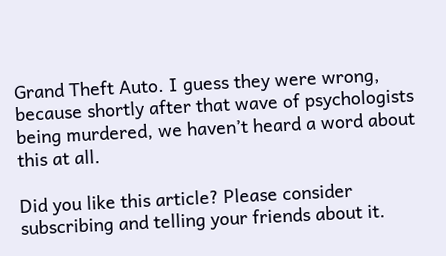Grand Theft Auto. I guess they were wrong, because shortly after that wave of psychologists being murdered, we haven’t heard a word about this at all.

Did you like this article? Please consider subscribing and telling your friends about it.